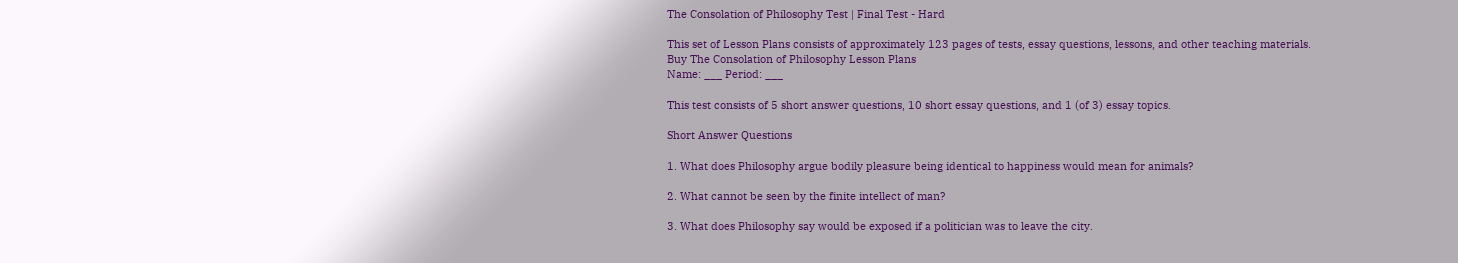The Consolation of Philosophy Test | Final Test - Hard

This set of Lesson Plans consists of approximately 123 pages of tests, essay questions, lessons, and other teaching materials.
Buy The Consolation of Philosophy Lesson Plans
Name: ___ Period: ___

This test consists of 5 short answer questions, 10 short essay questions, and 1 (of 3) essay topics.

Short Answer Questions

1. What does Philosophy argue bodily pleasure being identical to happiness would mean for animals?

2. What cannot be seen by the finite intellect of man?

3. What does Philosophy say would be exposed if a politician was to leave the city.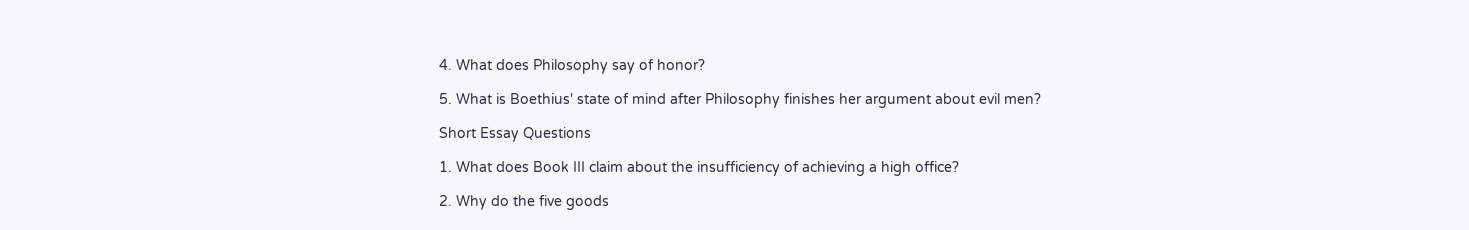4. What does Philosophy say of honor?

5. What is Boethius' state of mind after Philosophy finishes her argument about evil men?

Short Essay Questions

1. What does Book III claim about the insufficiency of achieving a high office?

2. Why do the five goods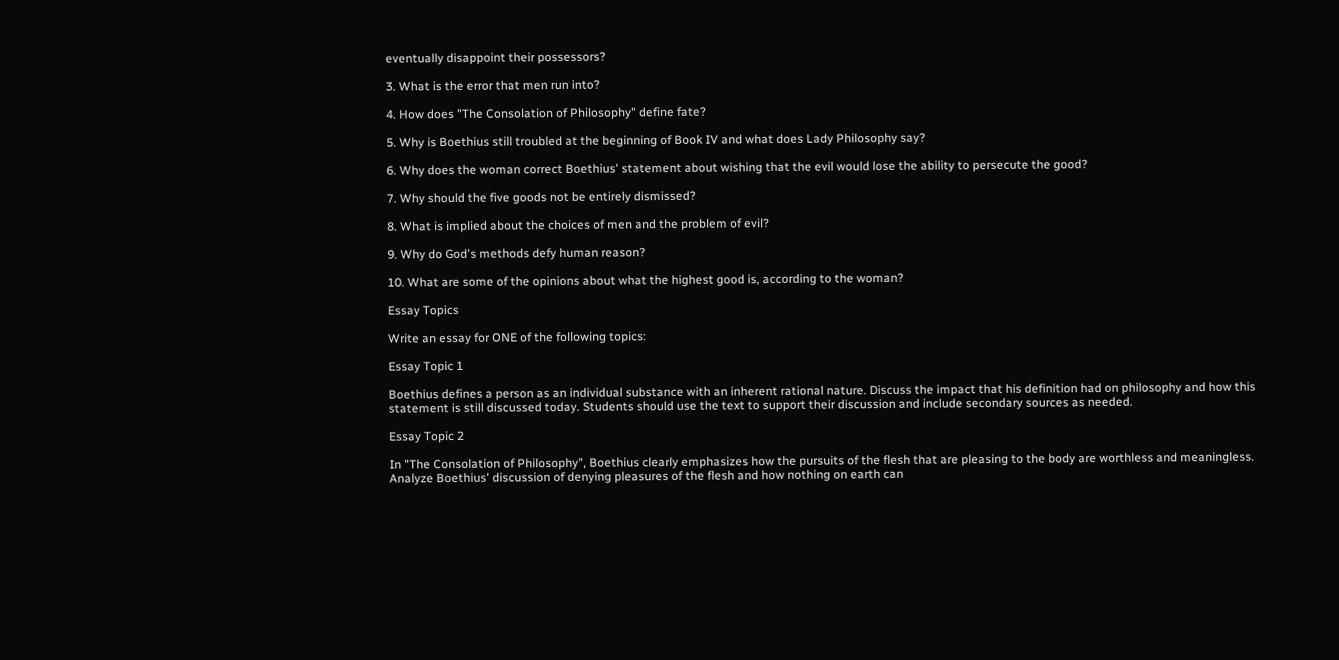eventually disappoint their possessors?

3. What is the error that men run into?

4. How does "The Consolation of Philosophy" define fate?

5. Why is Boethius still troubled at the beginning of Book IV and what does Lady Philosophy say?

6. Why does the woman correct Boethius' statement about wishing that the evil would lose the ability to persecute the good?

7. Why should the five goods not be entirely dismissed?

8. What is implied about the choices of men and the problem of evil?

9. Why do God's methods defy human reason?

10. What are some of the opinions about what the highest good is, according to the woman?

Essay Topics

Write an essay for ONE of the following topics:

Essay Topic 1

Boethius defines a person as an individual substance with an inherent rational nature. Discuss the impact that his definition had on philosophy and how this statement is still discussed today. Students should use the text to support their discussion and include secondary sources as needed.

Essay Topic 2

In "The Consolation of Philosophy", Boethius clearly emphasizes how the pursuits of the flesh that are pleasing to the body are worthless and meaningless. Analyze Boethius' discussion of denying pleasures of the flesh and how nothing on earth can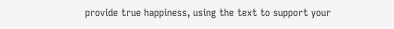provide true happiness, using the text to support your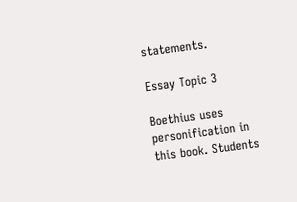statements.

Essay Topic 3

Boethius uses personification in this book. Students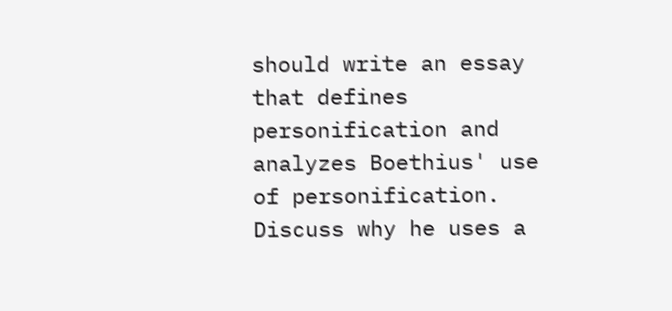should write an essay that defines personification and analyzes Boethius' use of personification. Discuss why he uses a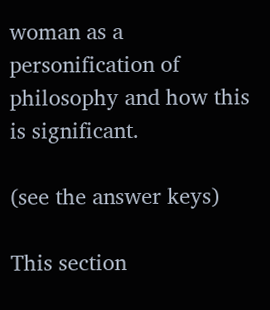woman as a personification of philosophy and how this is significant.

(see the answer keys)

This section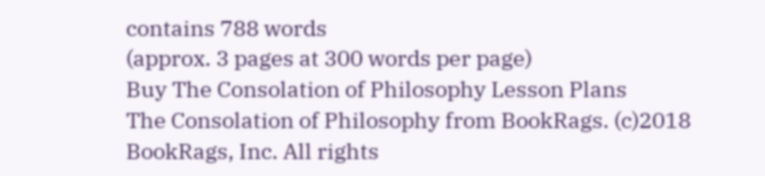contains 788 words
(approx. 3 pages at 300 words per page)
Buy The Consolation of Philosophy Lesson Plans
The Consolation of Philosophy from BookRags. (c)2018 BookRags, Inc. All rights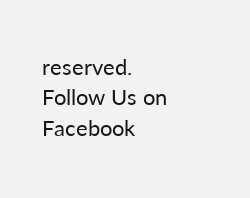reserved.
Follow Us on Facebook